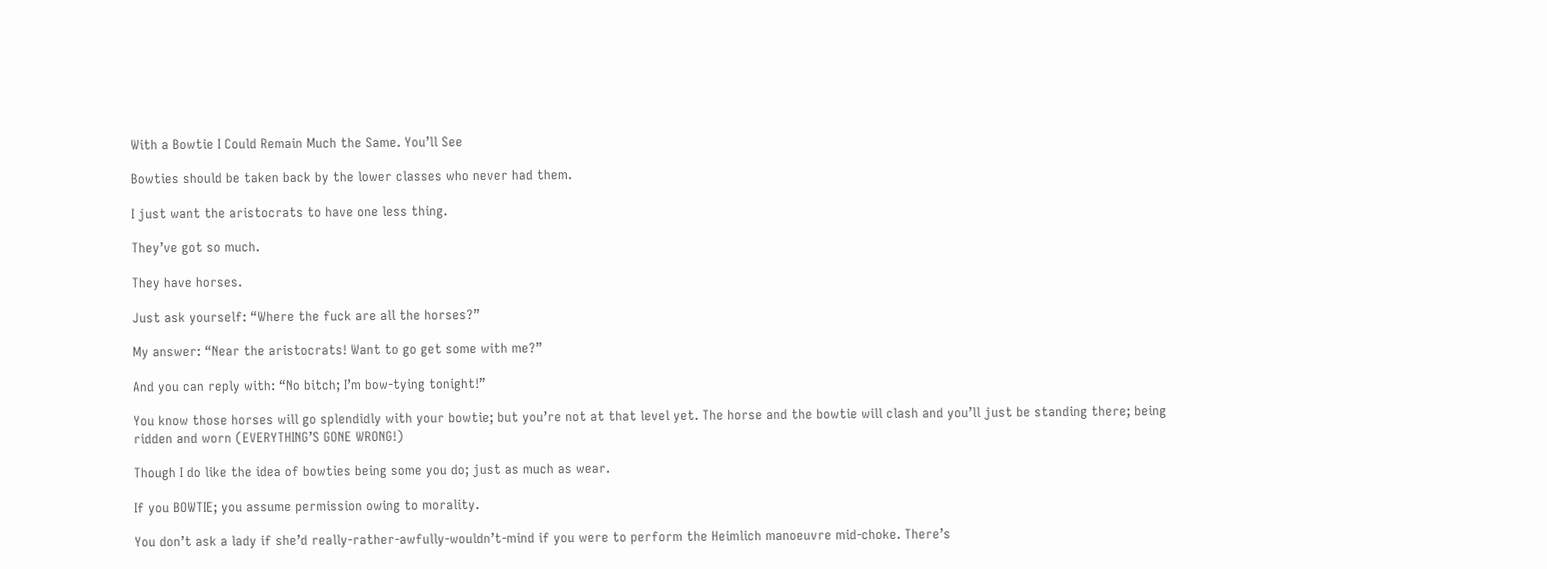With a Bowtie I Could Remain Much the Same. You’ll See

Bowties should be taken back by the lower classes who never had them.

I just want the aristocrats to have one less thing.

They’ve got so much.

They have horses.

Just ask yourself: “Where the fuck are all the horses?”

My answer: “Near the aristocrats! Want to go get some with me?”

And you can reply with: “No bitch; I’m bow-tying tonight!”

You know those horses will go splendidly with your bowtie; but you’re not at that level yet. The horse and the bowtie will clash and you’ll just be standing there; being ridden and worn (EVERYTHING’S GONE WRONG!)

Though I do like the idea of bowties being some you do; just as much as wear.

If you BOWTIE; you assume permission owing to morality.

You don’t ask a lady if she’d really-rather-awfully-wouldn’t-mind if you were to perform the Heimlich manoeuvre mid-choke. There’s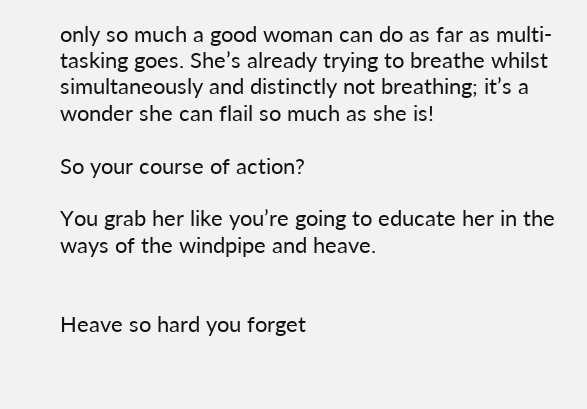only so much a good woman can do as far as multi-tasking goes. She’s already trying to breathe whilst simultaneously and distinctly not breathing; it’s a wonder she can flail so much as she is!

So your course of action?

You grab her like you’re going to educate her in the ways of the windpipe and heave.


Heave so hard you forget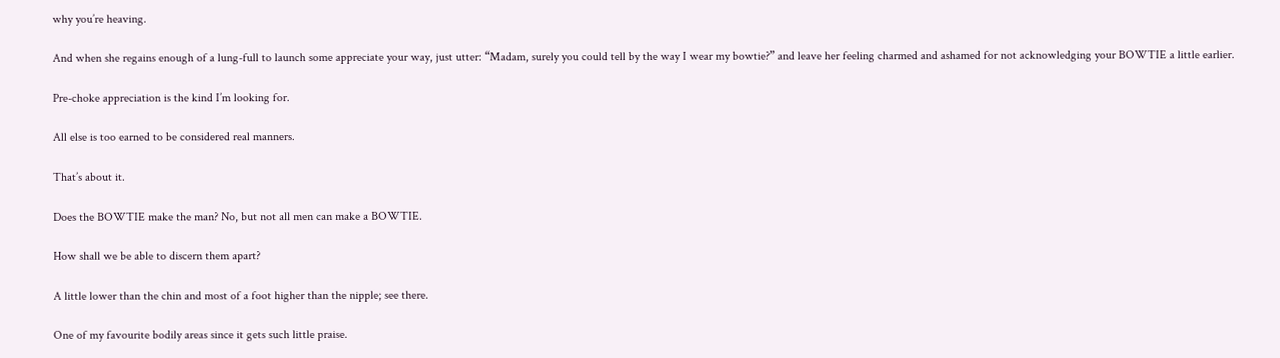why you’re heaving.

And when she regains enough of a lung-full to launch some appreciate your way, just utter: “Madam, surely you could tell by the way I wear my bowtie?” and leave her feeling charmed and ashamed for not acknowledging your BOWTIE a little earlier.

Pre-choke appreciation is the kind I’m looking for.

All else is too earned to be considered real manners.

That’s about it.

Does the BOWTIE make the man? No, but not all men can make a BOWTIE.

How shall we be able to discern them apart?

A little lower than the chin and most of a foot higher than the nipple; see there.

One of my favourite bodily areas since it gets such little praise.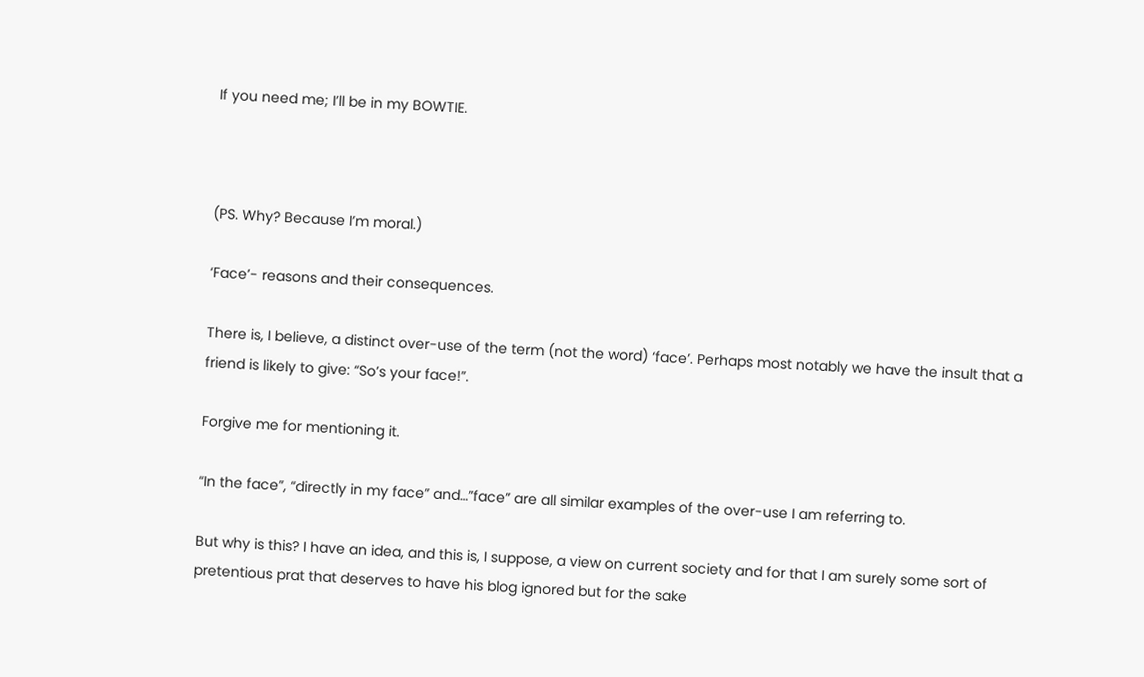If you need me; I’ll be in my BOWTIE.



(PS. Why? Because I’m moral.)

‘Face’- reasons and their consequences.

There is, I believe, a distinct over-use of the term (not the word) ‘face’. Perhaps most notably we have the insult that a friend is likely to give: “So’s your face!”.

Forgive me for mentioning it.

“In the face”, “directly in my face” and…”face” are all similar examples of the over-use I am referring to.

But why is this? I have an idea, and this is, I suppose, a view on current society and for that I am surely some sort of pretentious prat that deserves to have his blog ignored but for the sake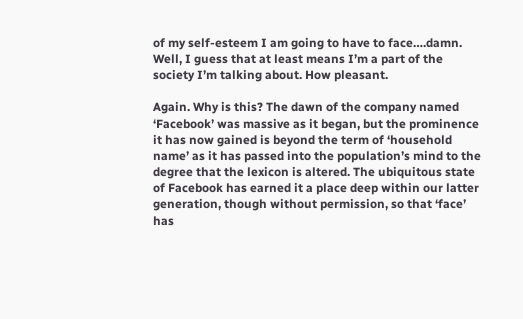of my self-esteem I am going to have to face….damn. Well, I guess that at least means I’m a part of the society I’m talking about. How pleasant.

Again. Why is this? The dawn of the company named ‘Facebook’ was massive as it began, but the prominence it has now gained is beyond the term of ‘household name’ as it has passed into the population’s mind to the degree that the lexicon is altered. The ubiquitous state of Facebook has earned it a place deep within our latter generation, though without permission, so that ‘face’ has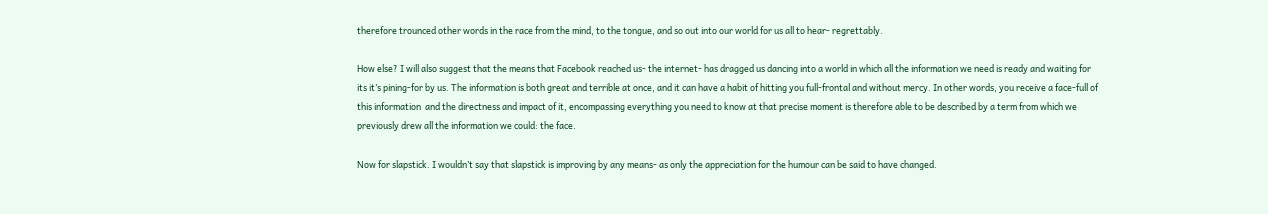therefore trounced other words in the race from the mind, to the tongue, and so out into our world for us all to hear- regrettably.

How else? I will also suggest that the means that Facebook reached us- the internet- has dragged us dancing into a world in which all the information we need is ready and waiting for its it’s pining-for by us. The information is both great and terrible at once, and it can have a habit of hitting you full-frontal and without mercy. In other words, you receive a face-full of this information  and the directness and impact of it, encompassing everything you need to know at that precise moment is therefore able to be described by a term from which we previously drew all the information we could: the face.

Now for slapstick. I wouldn’t say that slapstick is improving by any means- as only the appreciation for the humour can be said to have changed.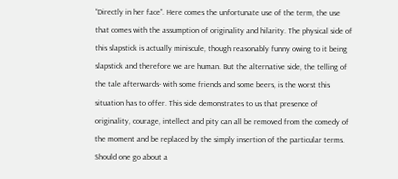“Directly in her face”. Here comes the unfortunate use of the term, the use that comes with the assumption of originality and hilarity. The physical side of this slapstick is actually miniscule, though reasonably funny owing to it being slapstick and therefore we are human. But the alternative side, the telling of the tale afterwards- with some friends and some beers, is the worst this situation has to offer. This side demonstrates to us that presence of originality, courage, intellect and pity can all be removed from the comedy of the moment and be replaced by the simply insertion of the particular terms. Should one go about a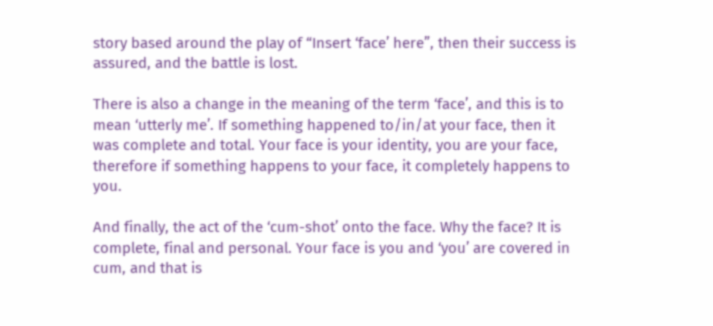story based around the play of “Insert ‘face’ here”, then their success is assured, and the battle is lost.

There is also a change in the meaning of the term ‘face’, and this is to mean ‘utterly me’. If something happened to/in/at your face, then it was complete and total. Your face is your identity, you are your face, therefore if something happens to your face, it completely happens to you.

And finally, the act of the ‘cum-shot’ onto the face. Why the face? It is complete, final and personal. Your face is you and ‘you’ are covered in cum, and that is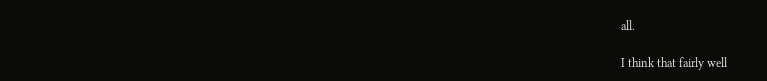all.

I think that fairly well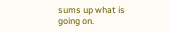sums up what is going on.